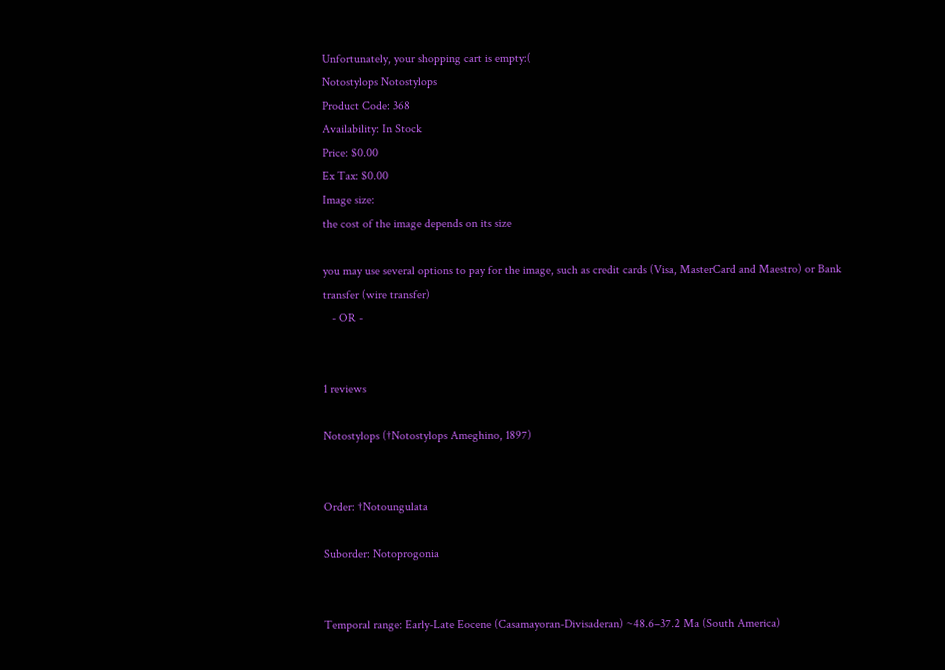Unfortunately, your shopping cart is empty:(
Notostylops Notostylops
Product Code: 368
Availability: In Stock
Price: $0.00
Ex Tax: $0.00
Image size:
the cost of the image depends on its size

you may use several options to pay for the image, such as credit cards (Visa, MasterCard and Maestro) or Bank transfer (wire transfer)
   - OR -


1 reviews

Notostylops (†Notostylops Ameghino, 1897)


Order: †Notoungulata

Suborder: Notoprogonia


Temporal range: Early-Late Eocene (Casamayoran-Divisaderan) ~48.6–37.2 Ma (South America)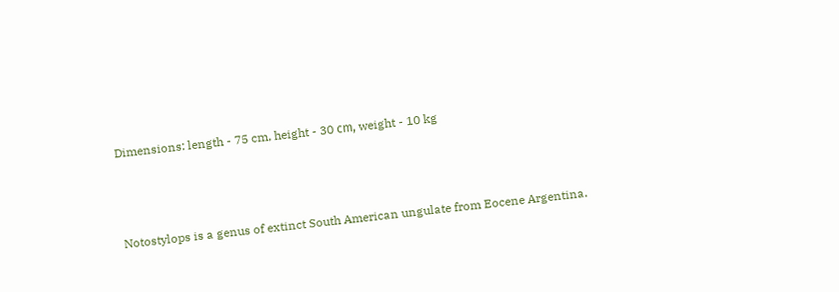Dimensions: length - 75 cm, height - 30 сm, weight - 10 kg



Notostylops is a genus of extinct South American ungulate from Eocene Argentina.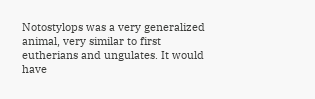Notostylops was a very generalized animal, very similar to first eutherians and ungulates. It would have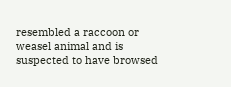resembled a raccoon or weasel animal and is suspected to have browsed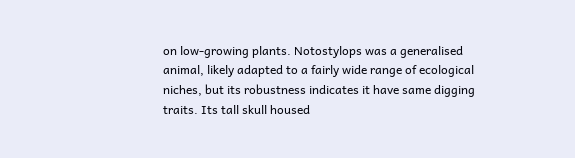on low-growing plants. Notostylops was a generalised animal, likely adapted to a fairly wide range of ecological niches, but its robustness indicates it have same digging traits. Its tall skull housed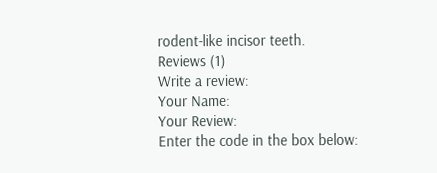rodent-like incisor teeth.
Reviews (1)
Write a review:
Your Name:
Your Review:
Enter the code in the box below: